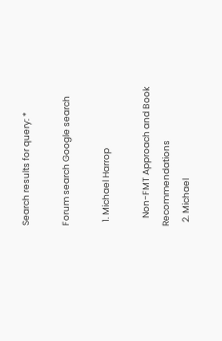Search results for query: *

Forum search Google search

  1. Michael Harrop

    Non-FMT Approach and Book Recommendations
  2. Michael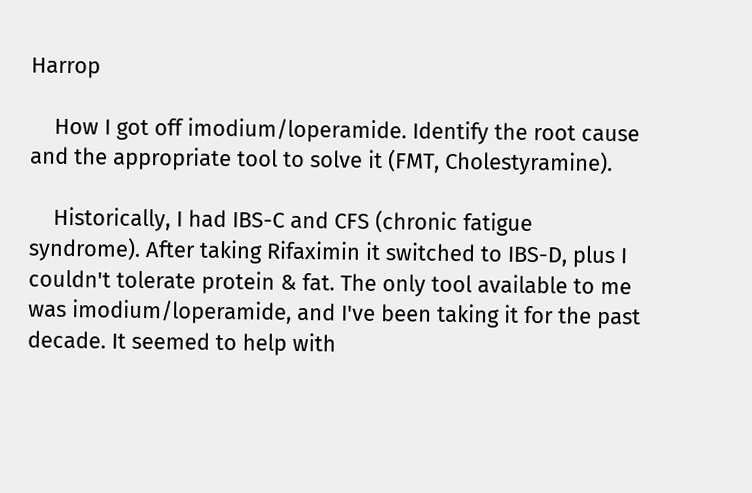Harrop

    How I got off imodium/loperamide. Identify the root cause and the appropriate tool to solve it (FMT, Cholestyramine).

    Historically, I had IBS-C and CFS (chronic fatigue syndrome). After taking Rifaximin it switched to IBS-D, plus I couldn't tolerate protein & fat. The only tool available to me was imodium/loperamide, and I've been taking it for the past decade. It seemed to help with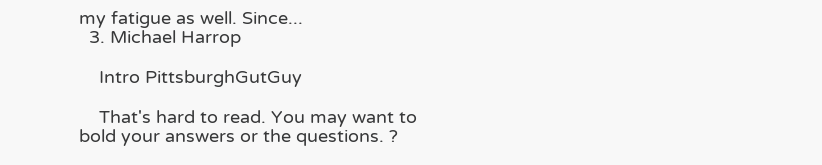my fatigue as well. Since...
  3. Michael Harrop

    Intro PittsburghGutGuy

    That's hard to read. You may want to bold your answers or the questions. ?